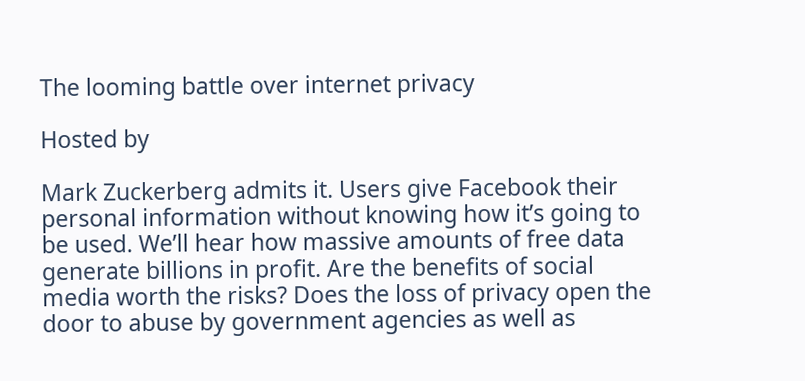The looming battle over internet privacy

Hosted by

Mark Zuckerberg admits it. Users give Facebook their personal information without knowing how it’s going to be used. We’ll hear how massive amounts of free data generate billions in profit. Are the benefits of social media worth the risks? Does the loss of privacy open the door to abuse by government agencies as well as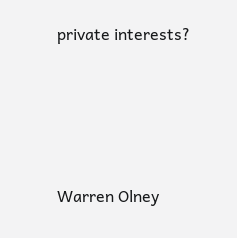private interests?




Warren Olney